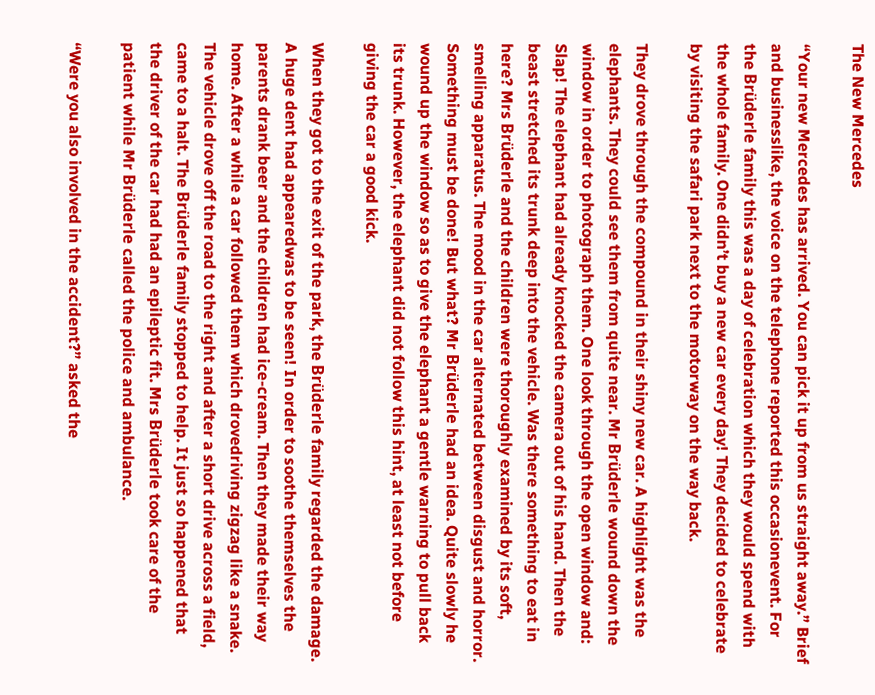The New Mercedes

“Your new Mercedes has arrived. You can pick it up from us straight away.” Brief and businesslike, the voice on the telephone reported this occasionevent. For the Brüderle family this was a day of celebration which they would spend with the whole family. One didn’t buy a new car every day! They decided to celebrate by visiting the safari park next to the motorway on the way back.

They drove through the compound in their shiny new car. A highlight was the elephants. They could see them from quite near. Mr Brüderle wound down the window in order to photograph them. One look through the open window and: Slap! The elephant had already knocked the camera out of his hand. Then the beast stretched its trunk deep into the vehicle. Was there something to eat in here? Mrs Brüderle and the children were thoroughly examined by its soft, smelling apparatus. The mood in the car alternated between disgust and horror. Something must be done! But what? Mr Brüderle had an idea. Quite slowly he wound up the window so as to give the elephant a gentle warning to pull back its trunk. However, the elephant did not follow this hint, at least not before giving the car a good kick.

When they got to the exit of the park, the Brüderle family regarded the damage. A huge dent had appearedwas to be seen! In order to soothe themselves the parents drank beer and the children had ice-cream. Then they made their way home. After a while a car followed them which drovedriving zigzag like a snake. The vehicle drove off the road to the right and after a short drive across a field, came to a halt. The Brüderle family stopped to help. It just so happened that the driver of the car had had an epileptic fit. Mrs Brüderle took care of the patient while Mr Brüderle called the police and ambulance.

“Were you also involved in the accident?” asked the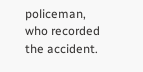policeman, who recorded the accident.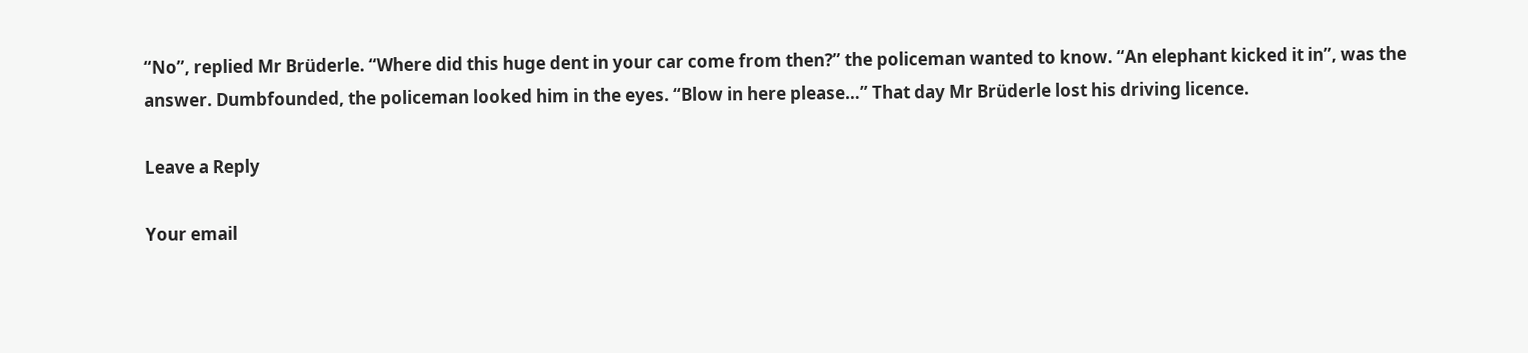“No”, replied Mr Brüderle. “Where did this huge dent in your car come from then?” the policeman wanted to know. “An elephant kicked it in”, was the answer. Dumbfounded, the policeman looked him in the eyes. “Blow in here please…” That day Mr Brüderle lost his driving licence.

Leave a Reply

Your email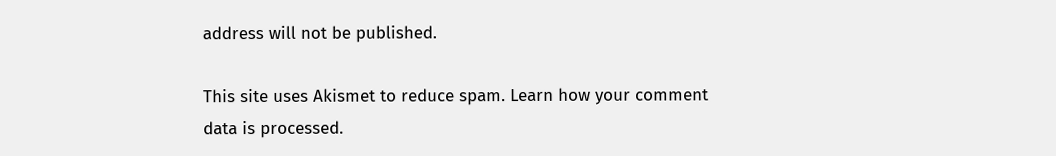address will not be published.

This site uses Akismet to reduce spam. Learn how your comment data is processed.